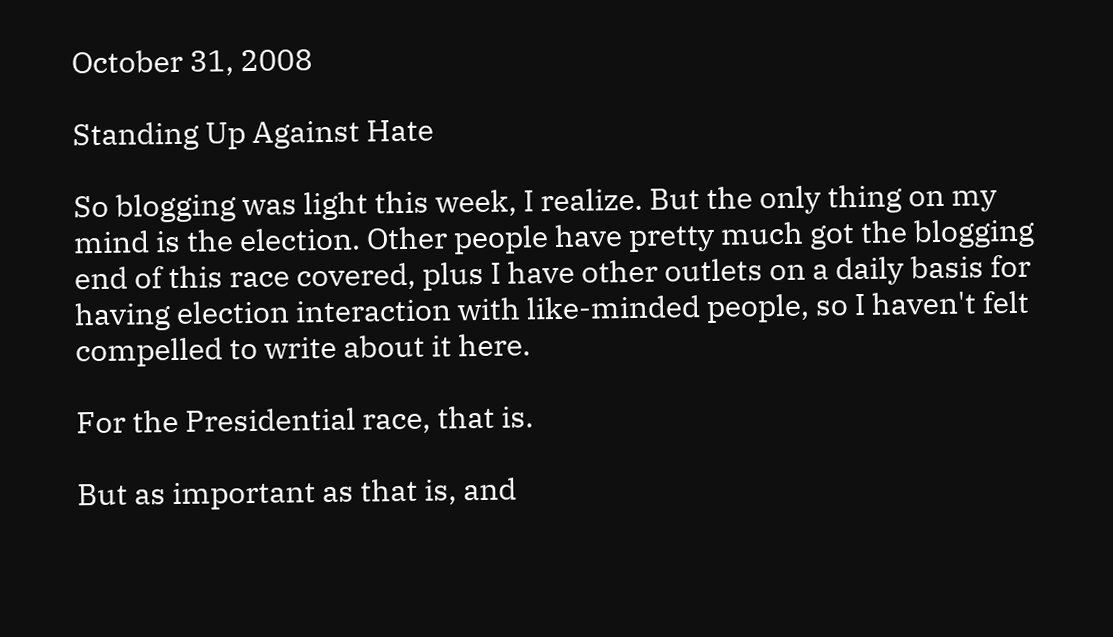October 31, 2008

Standing Up Against Hate

So blogging was light this week, I realize. But the only thing on my mind is the election. Other people have pretty much got the blogging end of this race covered, plus I have other outlets on a daily basis for having election interaction with like-minded people, so I haven't felt compelled to write about it here.

For the Presidential race, that is.

But as important as that is, and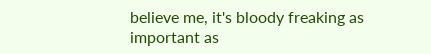believe me, it's bloody freaking as important as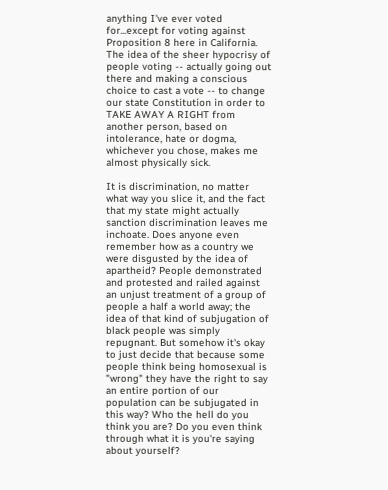anything I've ever voted for...except for voting against Proposition 8 here in California. The idea of the sheer hypocrisy of people voting -- actually going out there and making a conscious choice to cast a vote -- to change our state Constitution in order to TAKE AWAY A RIGHT from another person, based on intolerance, hate or dogma, whichever you chose, makes me almost physically sick.

It is discrimination, no matter what way you slice it, and the fact that my state might actually sanction discrimination leaves me inchoate. Does anyone even remember how as a country we were disgusted by the idea of apartheid? People demonstrated and protested and railed against an unjust treatment of a group of people a half a world away; the idea of that kind of subjugation of black people was simply repugnant. But somehow it's okay to just decide that because some people think being homosexual is "wrong" they have the right to say an entire portion of our population can be subjugated in this way? Who the hell do you think you are? Do you even think through what it is you're saying about yourself?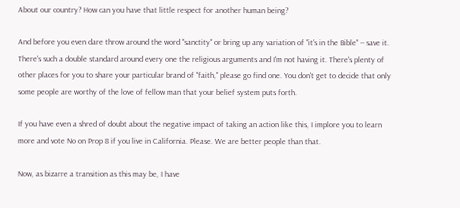About our country? How can you have that little respect for another human being?

And before you even dare throw around the word "sanctity" or bring up any variation of "it's in the Bible" -- save it. There's such a double standard around every one the religious arguments and I'm not having it. There's plenty of other places for you to share your particular brand of "faith," please go find one. You don't get to decide that only some people are worthy of the love of fellow man that your belief system puts forth.

If you have even a shred of doubt about the negative impact of taking an action like this, I implore you to learn more and vote No on Prop 8 if you live in California. Please. We are better people than that.

Now, as bizarre a transition as this may be, I have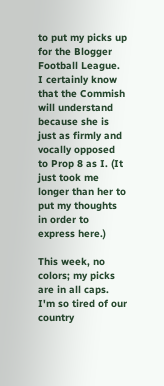to put my picks up for the Blogger Football League. I certainly know that the Commish will understand because she is just as firmly and vocally opposed to Prop 8 as I. (It just took me longer than her to put my thoughts in order to express here.)

This week, no colors; my picks are in all caps. I'm so tired of our country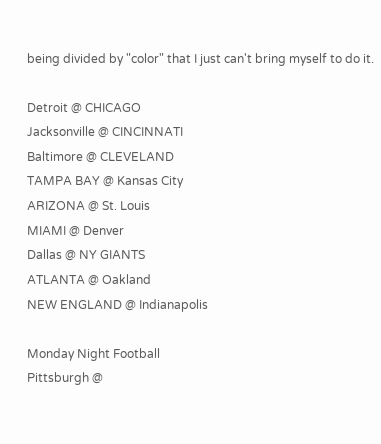being divided by "color" that I just can't bring myself to do it.

Detroit @ CHICAGO
Jacksonville @ CINCINNATI
Baltimore @ CLEVELAND
TAMPA BAY @ Kansas City
ARIZONA @ St. Louis
MIAMI @ Denver
Dallas @ NY GIANTS
ATLANTA @ Oakland
NEW ENGLAND @ Indianapolis

Monday Night Football
Pittsburgh @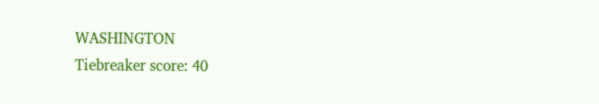WASHINGTON
Tiebreaker score: 40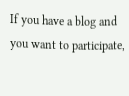If you have a blog and you want to participate,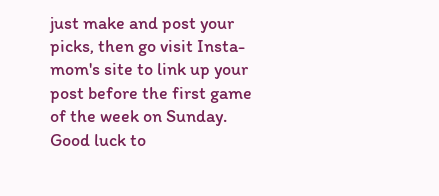just make and post your picks, then go visit Insta-mom's site to link up your post before the first game of the week on Sunday. Good luck to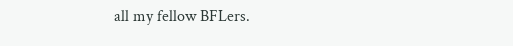all my fellow BFLers.